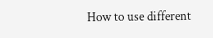How to use different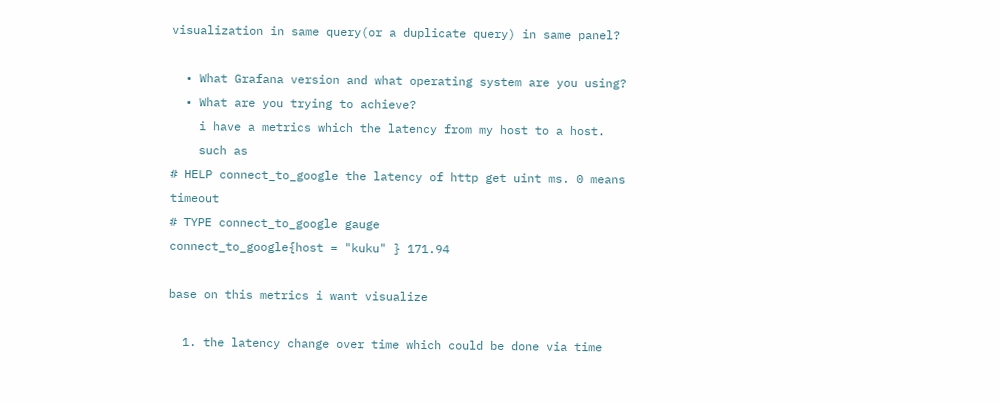visualization in same query(or a duplicate query) in same panel?

  • What Grafana version and what operating system are you using?
  • What are you trying to achieve?
    i have a metrics which the latency from my host to a host.
    such as
# HELP connect_to_google the latency of http get uint ms. 0 means timeout
# TYPE connect_to_google gauge
connect_to_google{host = "kuku" } 171.94

base on this metrics i want visualize

  1. the latency change over time which could be done via time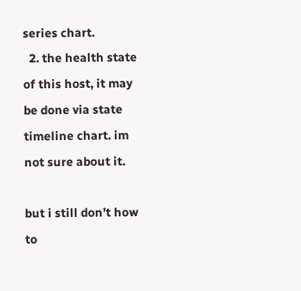series chart.
  2. the health state of this host, it may be done via state timeline chart. im not sure about it.

but i still don’t how to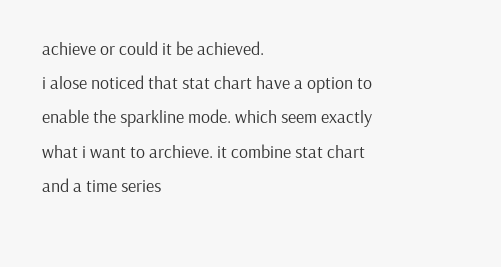achieve or could it be achieved.
i alose noticed that stat chart have a option to enable the sparkline mode. which seem exactly what i want to archieve. it combine stat chart and a time series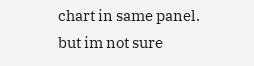chart in same panel.
but im not sure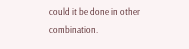could it be done in other combination.